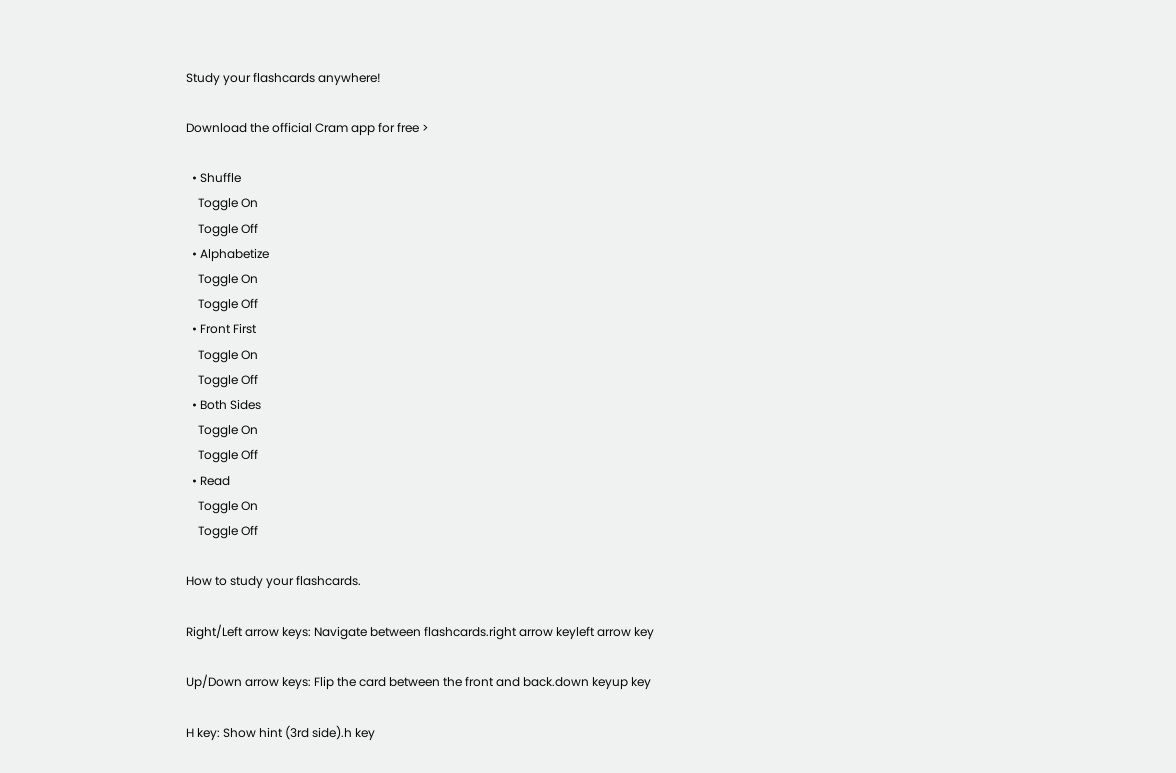Study your flashcards anywhere!

Download the official Cram app for free >

  • Shuffle
    Toggle On
    Toggle Off
  • Alphabetize
    Toggle On
    Toggle Off
  • Front First
    Toggle On
    Toggle Off
  • Both Sides
    Toggle On
    Toggle Off
  • Read
    Toggle On
    Toggle Off

How to study your flashcards.

Right/Left arrow keys: Navigate between flashcards.right arrow keyleft arrow key

Up/Down arrow keys: Flip the card between the front and back.down keyup key

H key: Show hint (3rd side).h key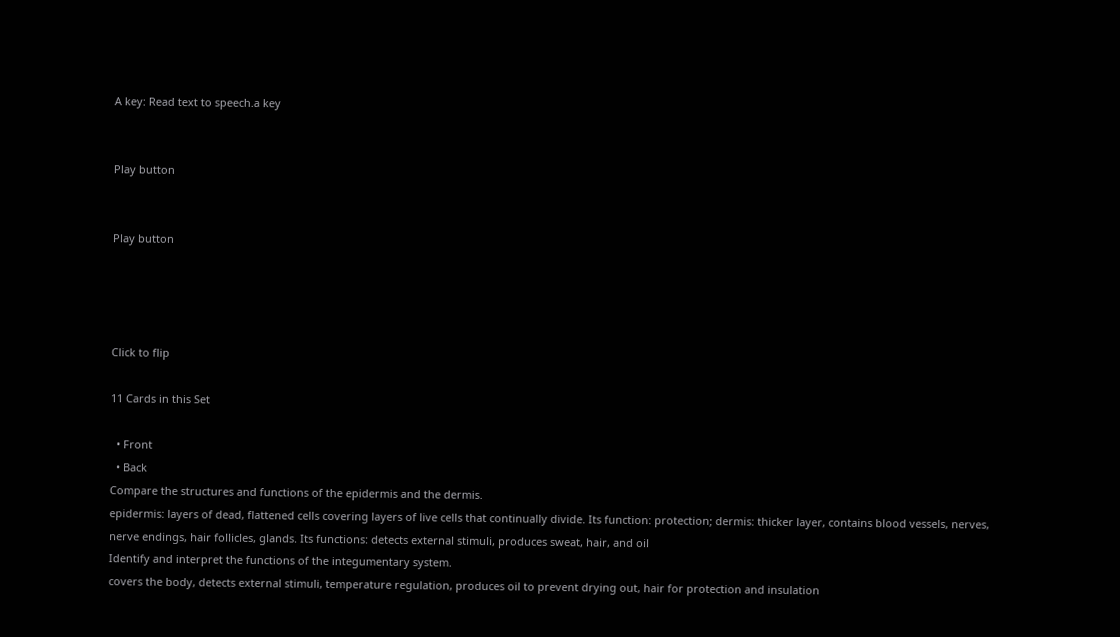A key: Read text to speech.a key


Play button


Play button




Click to flip

11 Cards in this Set

  • Front
  • Back
Compare the structures and functions of the epidermis and the dermis.
epidermis: layers of dead, flattened cells covering layers of live cells that continually divide. Its function: protection; dermis: thicker layer, contains blood vessels, nerves, nerve endings, hair follicles, glands. Its functions: detects external stimuli, produces sweat, hair, and oil
Identify and interpret the functions of the integumentary system.
covers the body, detects external stimuli, temperature regulation, produces oil to prevent drying out, hair for protection and insulation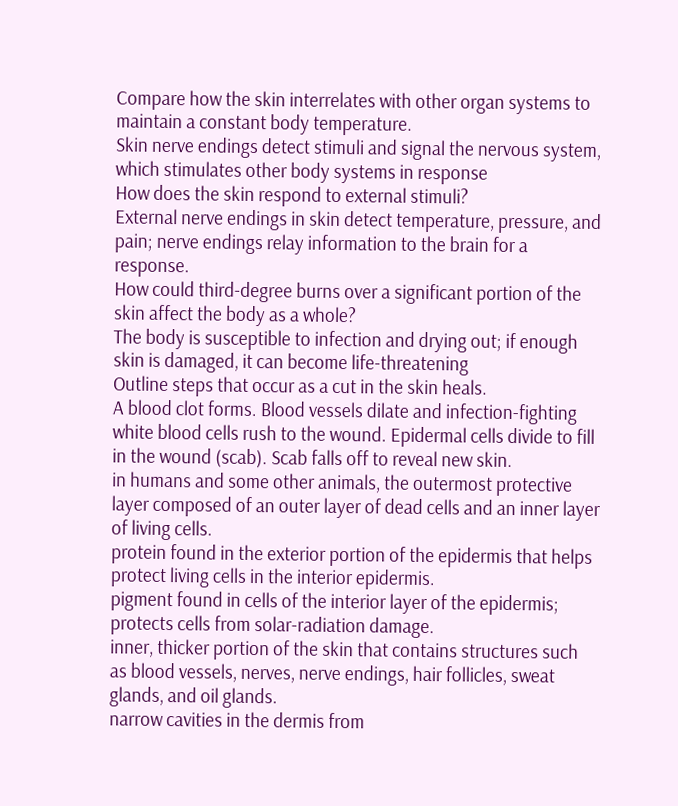Compare how the skin interrelates with other organ systems to maintain a constant body temperature.
Skin nerve endings detect stimuli and signal the nervous system, which stimulates other body systems in response
How does the skin respond to external stimuli?
External nerve endings in skin detect temperature, pressure, and pain; nerve endings relay information to the brain for a response.
How could third-degree burns over a significant portion of the skin affect the body as a whole?
The body is susceptible to infection and drying out; if enough skin is damaged, it can become life-threatening
Outline steps that occur as a cut in the skin heals.
A blood clot forms. Blood vessels dilate and infection-fighting white blood cells rush to the wound. Epidermal cells divide to fill in the wound (scab). Scab falls off to reveal new skin.
in humans and some other animals, the outermost protective layer composed of an outer layer of dead cells and an inner layer of living cells.
protein found in the exterior portion of the epidermis that helps protect living cells in the interior epidermis.
pigment found in cells of the interior layer of the epidermis; protects cells from solar-radiation damage.
inner, thicker portion of the skin that contains structures such as blood vessels, nerves, nerve endings, hair follicles, sweat glands, and oil glands.
narrow cavities in the dermis from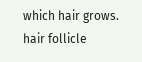which hair grows.
hair follicle